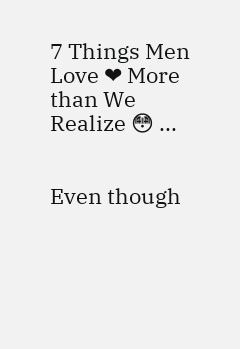7 Things Men  Love ❤ More than We Realize 😳 ...


Even though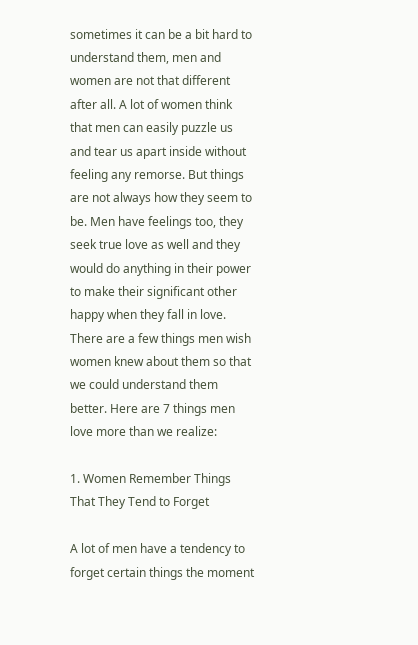sometimes it can be a bit hard to understand them, men and women are not that different after all. A lot of women think that men can easily puzzle us and tear us apart inside without feeling any remorse. But things are not always how they seem to be. Men have feelings too, they seek true love as well and they would do anything in their power to make their significant other happy when they fall in love. There are a few things men wish women knew about them so that we could understand them better. Here are 7 things men love more than we realize:

1. Women Remember Things That They Tend to Forget

A lot of men have a tendency to forget certain things the moment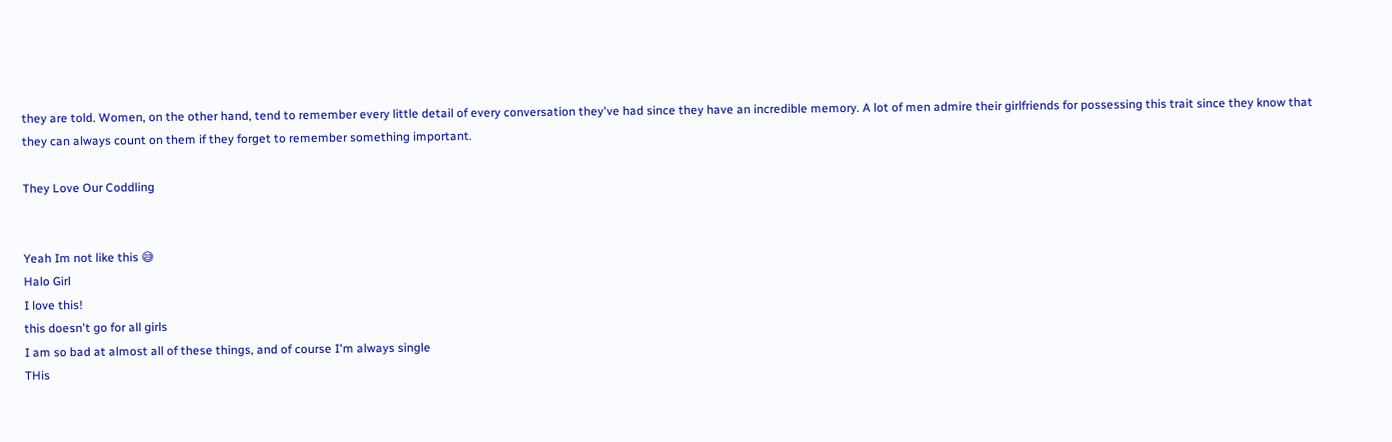they are told. Women, on the other hand, tend to remember every little detail of every conversation they've had since they have an incredible memory. A lot of men admire their girlfriends for possessing this trait since they know that they can always count on them if they forget to remember something important.

They Love Our Coddling


Yeah Im not like this 😅
Halo Girl
I love this!
this doesn't go for all girls
I am so bad at almost all of these things, and of course I'm always single
THis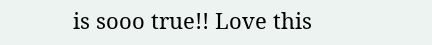is sooo true!! Love this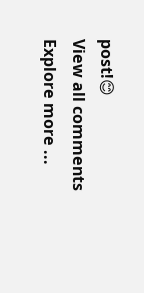post!😊
View all comments
Explore more ...